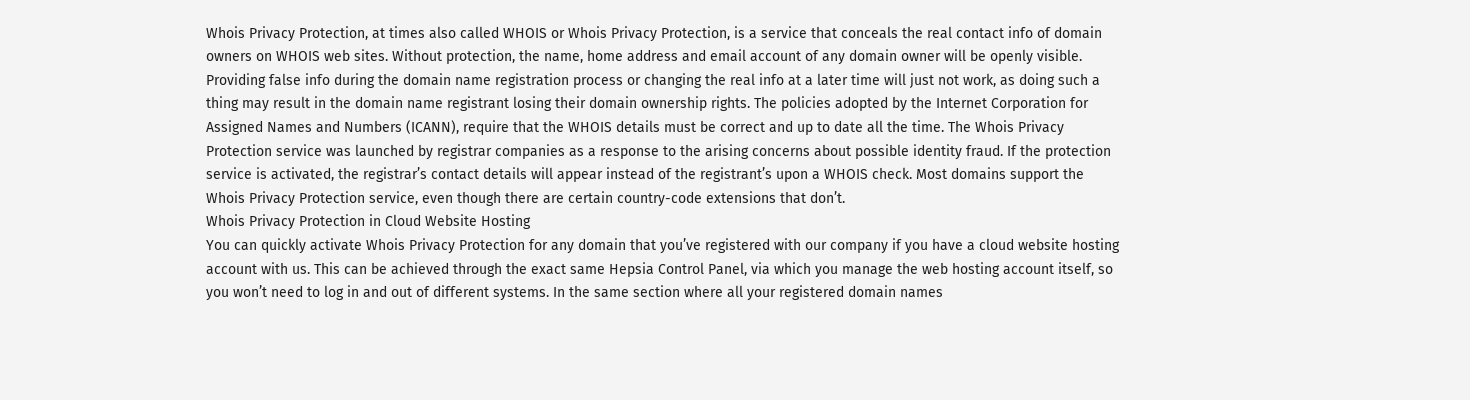Whois Privacy Protection, at times also called WHOIS or Whois Privacy Protection, is a service that conceals the real contact info of domain owners on WHOIS web sites. Without protection, the name, home address and email account of any domain owner will be openly visible. Providing false info during the domain name registration process or changing the real info at a later time will just not work, as doing such a thing may result in the domain name registrant losing their domain ownership rights. The policies adopted by the Internet Corporation for Assigned Names and Numbers (ICANN), require that the WHOIS details must be correct and up to date all the time. The Whois Privacy Protection service was launched by registrar companies as a response to the arising concerns about possible identity fraud. If the protection service is activated, the registrar’s contact details will appear instead of the registrant’s upon a WHOIS check. Most domains support the Whois Privacy Protection service, even though there are certain country-code extensions that don’t.
Whois Privacy Protection in Cloud Website Hosting
You can quickly activate Whois Privacy Protection for any domain that you’ve registered with our company if you have a cloud website hosting account with us. This can be achieved through the exact same Hepsia Control Panel, via which you manage the web hosting account itself, so you won’t need to log in and out of different systems. In the same section where all your registered domain names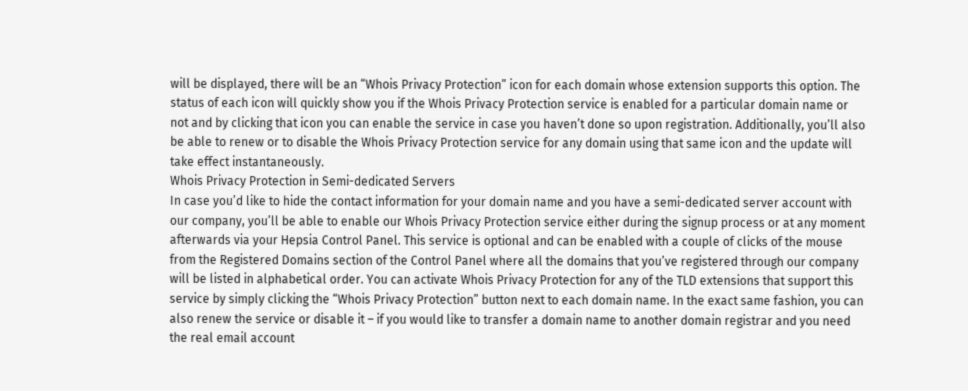will be displayed, there will be an “Whois Privacy Protection” icon for each domain whose extension supports this option. The status of each icon will quickly show you if the Whois Privacy Protection service is enabled for a particular domain name or not and by clicking that icon you can enable the service in case you haven’t done so upon registration. Additionally, you’ll also be able to renew or to disable the Whois Privacy Protection service for any domain using that same icon and the update will take effect instantaneously.
Whois Privacy Protection in Semi-dedicated Servers
In case you’d like to hide the contact information for your domain name and you have a semi-dedicated server account with our company, you’ll be able to enable our Whois Privacy Protection service either during the signup process or at any moment afterwards via your Hepsia Control Panel. This service is optional and can be enabled with a couple of clicks of the mouse from the Registered Domains section of the Control Panel where all the domains that you’ve registered through our company will be listed in alphabetical order. You can activate Whois Privacy Protection for any of the TLD extensions that support this service by simply clicking the “Whois Privacy Protection” button next to each domain name. In the exact same fashion, you can also renew the service or disable it – if you would like to transfer a domain name to another domain registrar and you need the real email account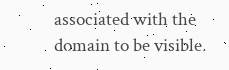associated with the domain to be visible.